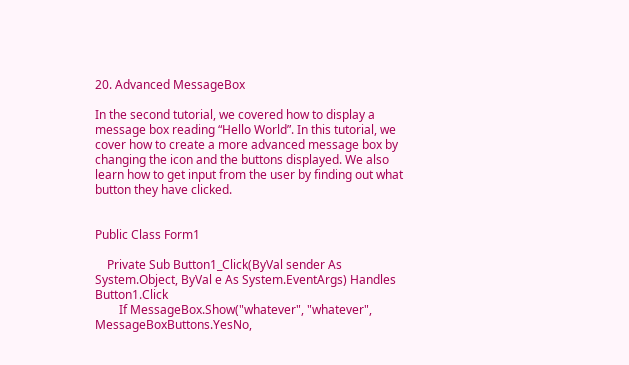20. Advanced MessageBox

In the second tutorial, we covered how to display a message box reading “Hello World”. In this tutorial, we cover how to create a more advanced message box by changing the icon and the buttons displayed. We also learn how to get input from the user by finding out what button they have clicked.


Public Class Form1

    Private Sub Button1_Click(ByVal sender As System.Object, ByVal e As System.EventArgs) Handles Button1.Click
        If MessageBox.Show("whatever", "whatever", MessageBoxButtons.YesNo,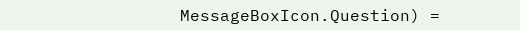MessageBoxIcon.Question) =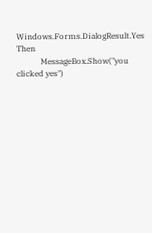Windows.Forms.DialogResult.Yes Then
            MessageBox.Show("you clicked yes")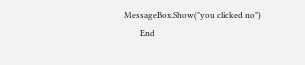MessageBox.Show("you clicked no")
        End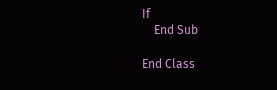If
    End Sub

End Class